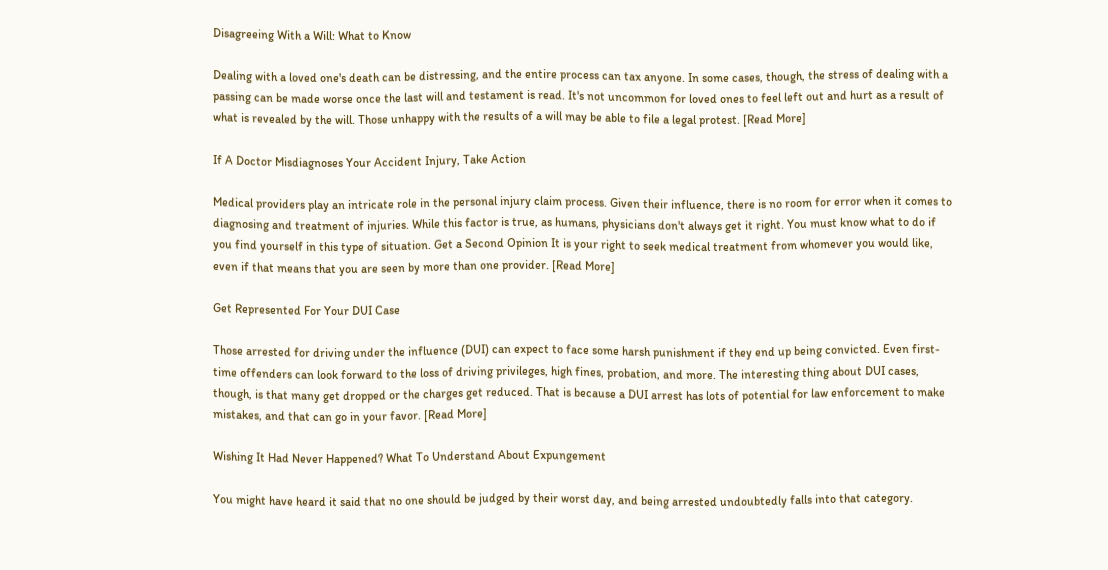Disagreeing With a Will: What to Know

Dealing with a loved one's death can be distressing, and the entire process can tax anyone. In some cases, though, the stress of dealing with a passing can be made worse once the last will and testament is read. It's not uncommon for loved ones to feel left out and hurt as a result of what is revealed by the will. Those unhappy with the results of a will may be able to file a legal protest. [Read More]

If A Doctor Misdiagnoses Your Accident Injury, Take Action

Medical providers play an intricate role in the personal injury claim process. Given their influence, there is no room for error when it comes to diagnosing and treatment of injuries. While this factor is true, as humans, physicians don't always get it right. You must know what to do if you find yourself in this type of situation. Get a Second Opinion It is your right to seek medical treatment from whomever you would like, even if that means that you are seen by more than one provider. [Read More]

Get Represented For Your DUI Case

Those arrested for driving under the influence (DUI) can expect to face some harsh punishment if they end up being convicted. Even first-time offenders can look forward to the loss of driving privileges, high fines, probation, and more. The interesting thing about DUI cases, though, is that many get dropped or the charges get reduced. That is because a DUI arrest has lots of potential for law enforcement to make mistakes, and that can go in your favor. [Read More]

Wishing It Had Never Happened? What To Understand About Expungement

You might have heard it said that no one should be judged by their worst day, and being arrested undoubtedly falls into that category.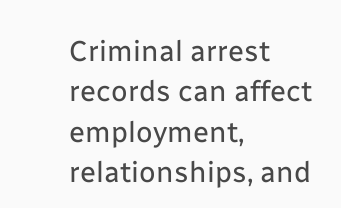Criminal arrest records can affect employment, relationships, and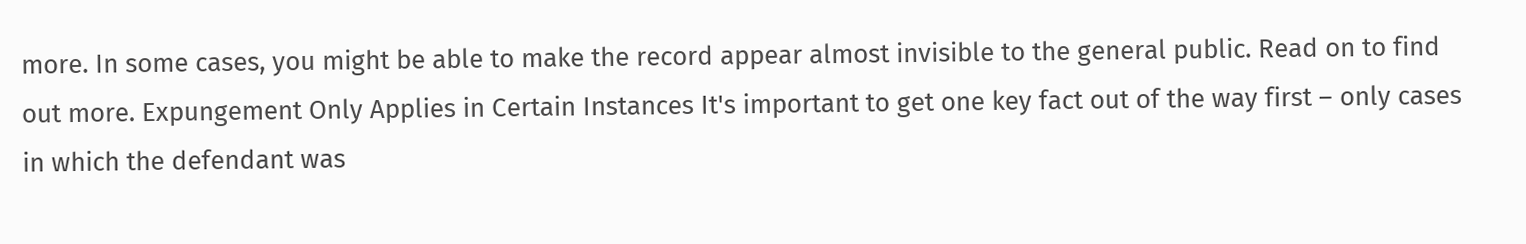more. In some cases, you might be able to make the record appear almost invisible to the general public. Read on to find out more. Expungement Only Applies in Certain Instances It's important to get one key fact out of the way first – only cases in which the defendant was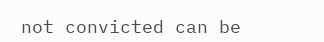not convicted can be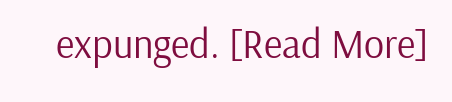expunged. [Read More]